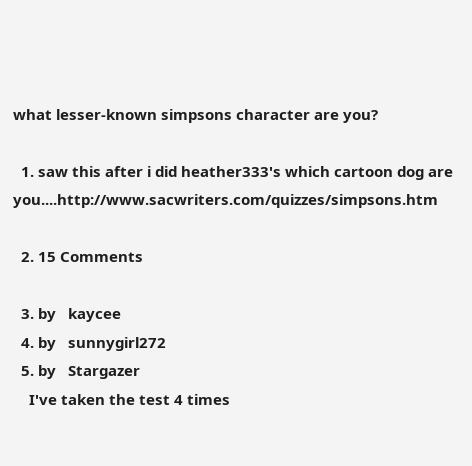what lesser-known simpsons character are you?

  1. saw this after i did heather333's which cartoon dog are you....http://www.sacwriters.com/quizzes/simpsons.htm

  2. 15 Comments

  3. by   kaycee
  4. by   sunnygirl272
  5. by   Stargazer
    I've taken the test 4 times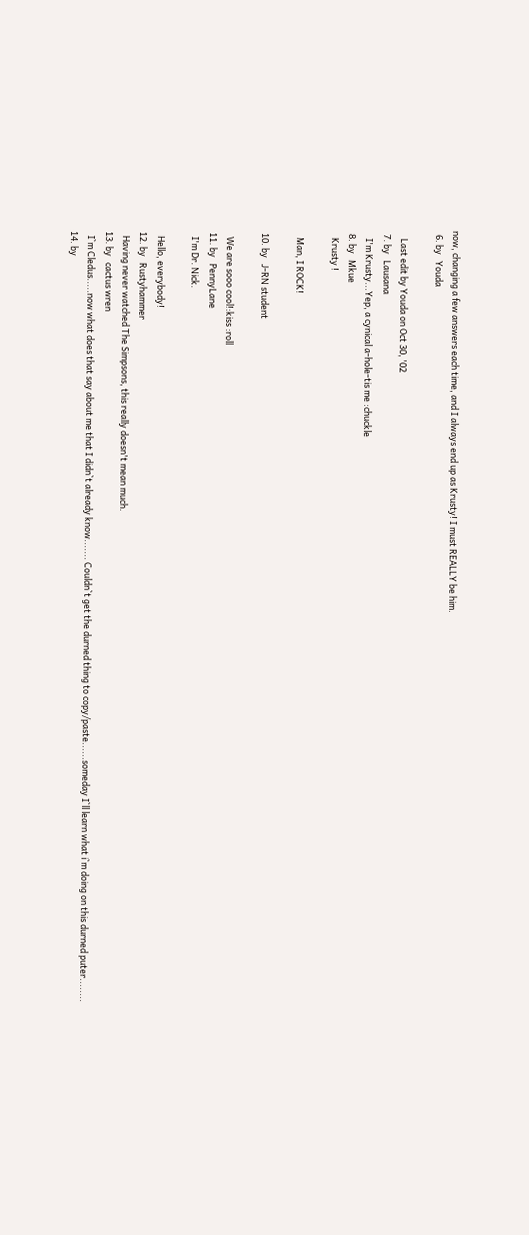now, changing a few answers each time, and I always end up as Krusty! I must REALLY be him.
  6. by   Youda

    Last edit by Youda on Oct 30, '02
  7. by   Lausana
    I'm Krusty...Yep, a cynical a-hole-tis me :chuckle
  8. by   Mkue
    Krusty !

    Man, I ROCK!

  10. by   J-RN student

    We are sooo cool!:kiss :roll
  11. by   PennyLane
    I'm Dr. Nick.

    Hello, everybody!
  12. by   Rustyhammer
    Having never watched The Simpsons, this really doesn't mean much.
  13. by   cactus wren
    I`m Cledus.....now what does that say about me that I didn`t already know....... Couldn`t get the durned thing to copy/paste......someday I`ll learn what i`m doing on this durned puter........
  14. by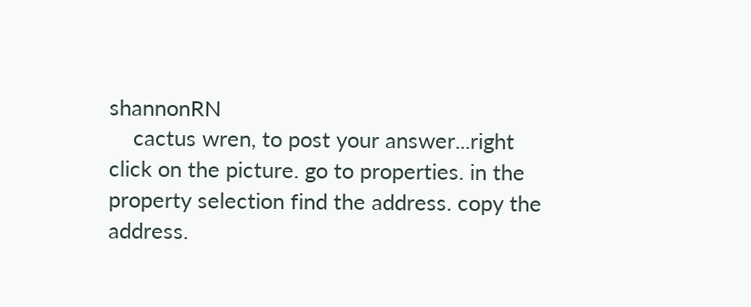shannonRN
    cactus wren, to post your answer...right click on the picture. go to properties. in the property selection find the address. copy the address.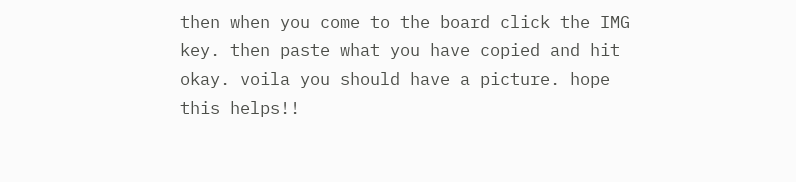then when you come to the board click the IMG key. then paste what you have copied and hit okay. voila you should have a picture. hope this helps!!